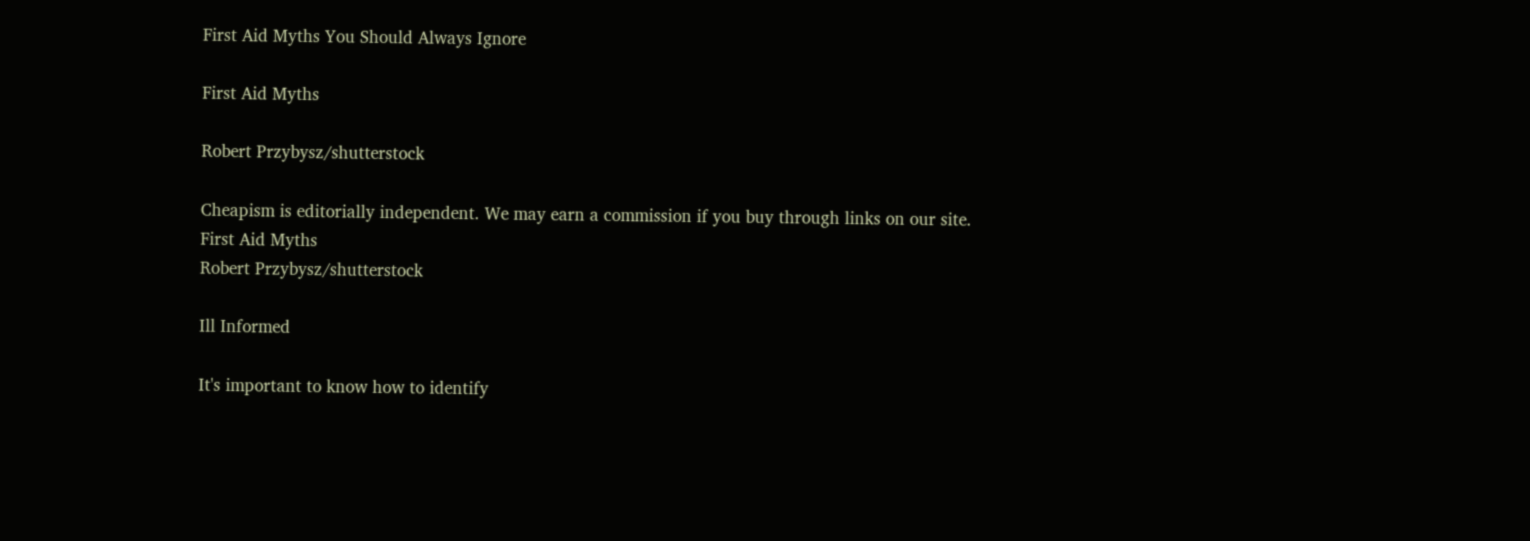First Aid Myths You Should Always Ignore

First Aid Myths

Robert Przybysz/shutterstock

Cheapism is editorially independent. We may earn a commission if you buy through links on our site.
First Aid Myths
Robert Przybysz/shutterstock

Ill Informed

It's important to know how to identify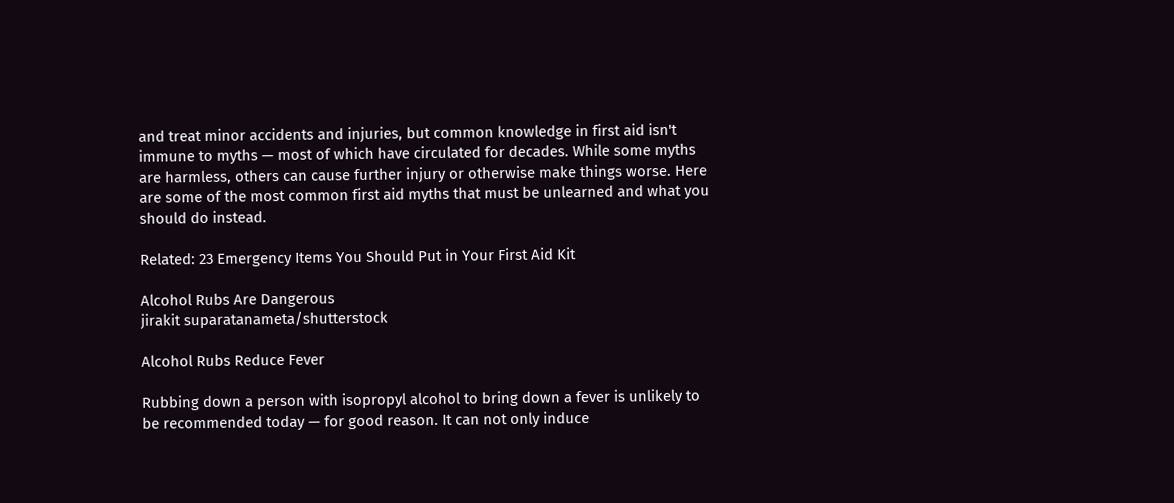and treat minor accidents and injuries, but common knowledge in first aid isn't immune to myths — most of which have circulated for decades. While some myths are harmless, others can cause further injury or otherwise make things worse. Here are some of the most common first aid myths that must be unlearned and what you should do instead.

Related: 23 Emergency Items You Should Put in Your First Aid Kit

Alcohol Rubs Are Dangerous
jirakit suparatanameta/shutterstock

Alcohol Rubs Reduce Fever

Rubbing down a person with isopropyl alcohol to bring down a fever is unlikely to be recommended today — for good reason. It can not only induce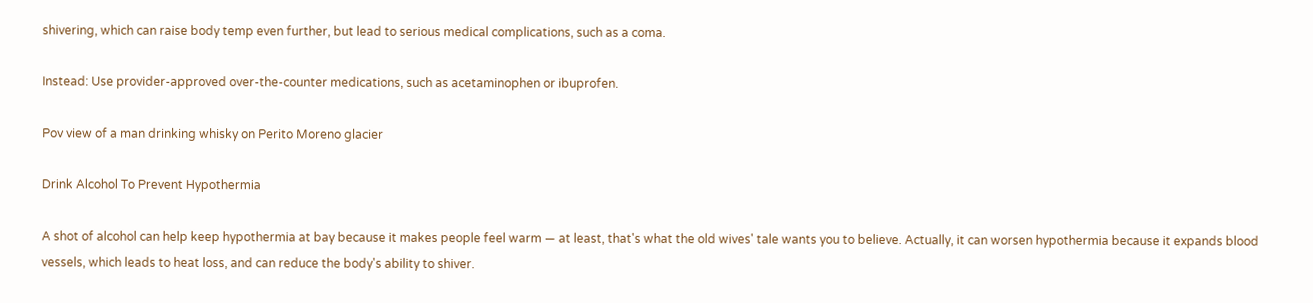shivering, which can raise body temp even further, but lead to serious medical complications, such as a coma.

Instead: Use provider-approved over-the-counter medications, such as acetaminophen or ibuprofen.

Pov view of a man drinking whisky on Perito Moreno glacier

Drink Alcohol To Prevent Hypothermia

A shot of alcohol can help keep hypothermia at bay because it makes people feel warm — at least, that's what the old wives' tale wants you to believe. Actually, it can worsen hypothermia because it expands blood vessels, which leads to heat loss, and can reduce the body's ability to shiver.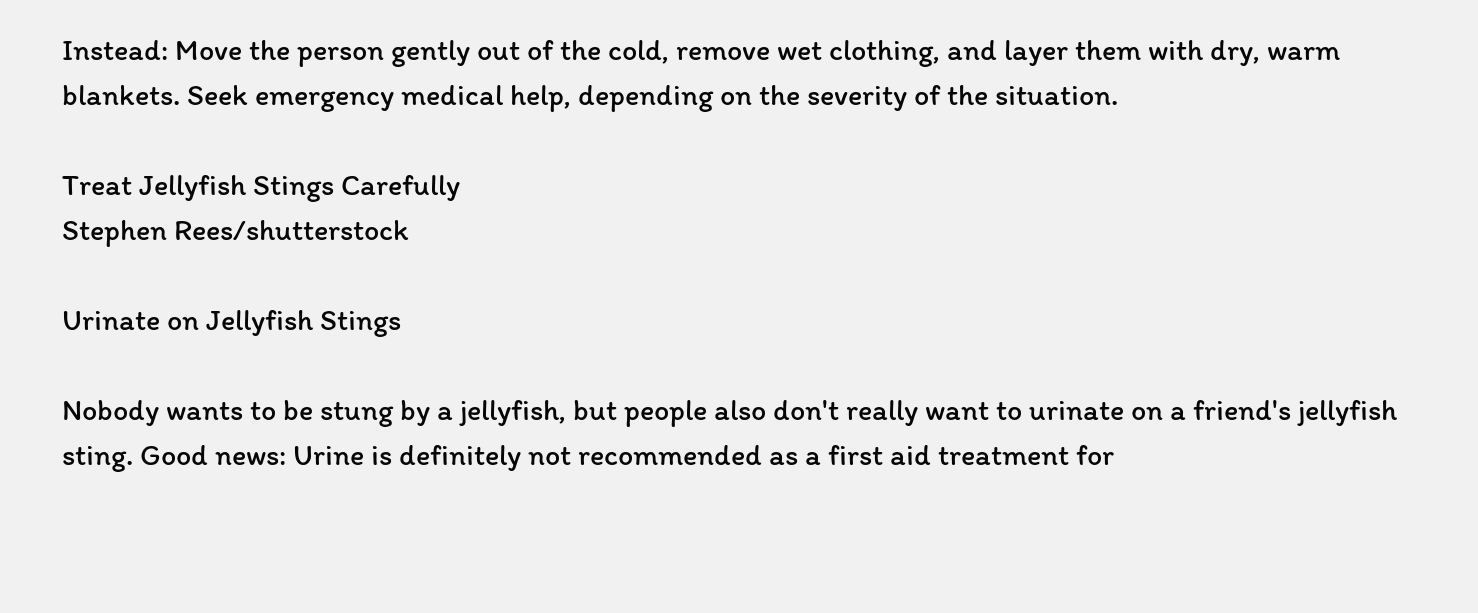Instead: Move the person gently out of the cold, remove wet clothing, and layer them with dry, warm blankets. Seek emergency medical help, depending on the severity of the situation.

Treat Jellyfish Stings Carefully
Stephen Rees/shutterstock

Urinate on Jellyfish Stings

Nobody wants to be stung by a jellyfish, but people also don't really want to urinate on a friend's jellyfish sting. Good news: Urine is definitely not recommended as a first aid treatment for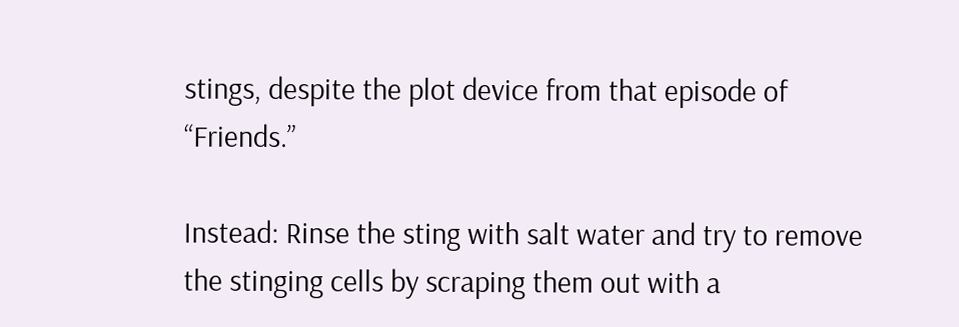stings, despite the plot device from that episode of “Friends.”

Instead: Rinse the sting with salt water and try to remove the stinging cells by scraping them out with a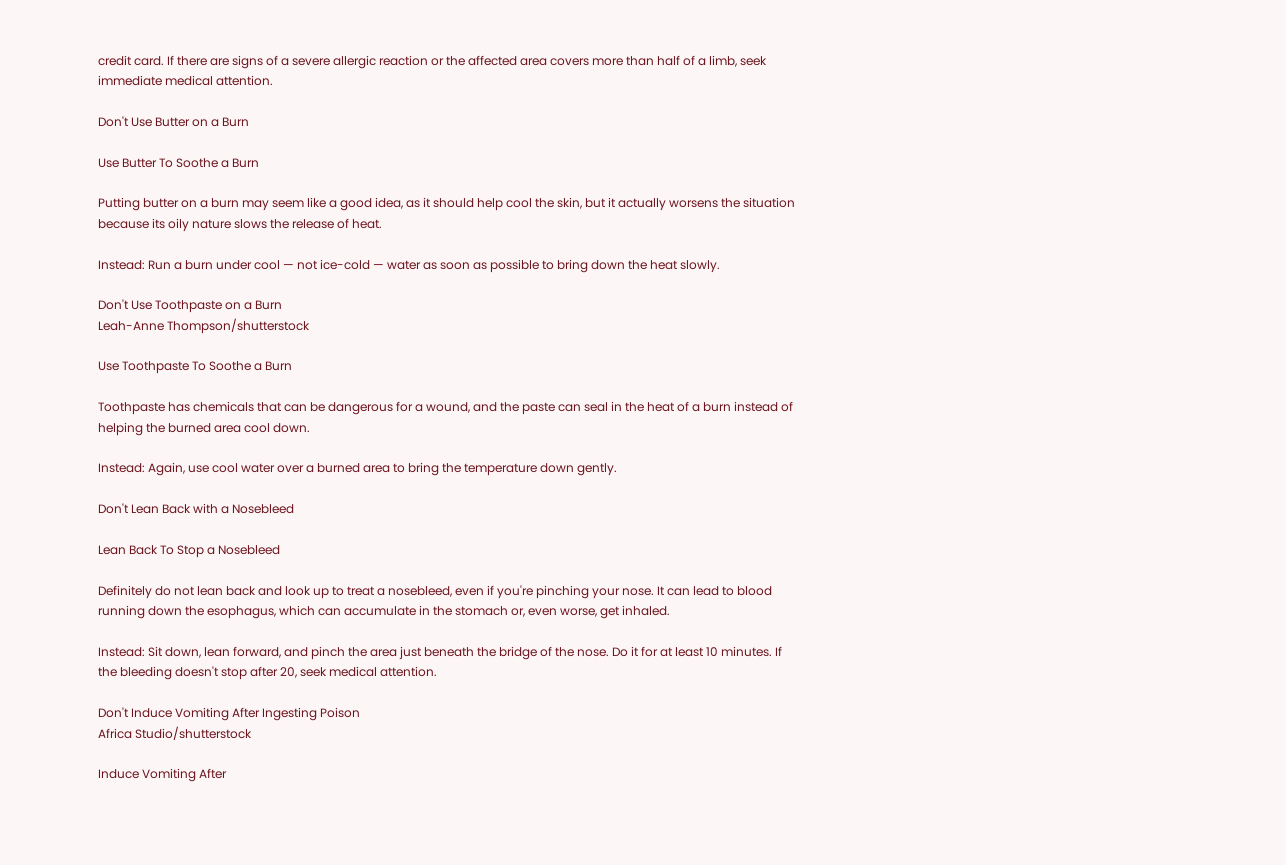credit card. If there are signs of a severe allergic reaction or the affected area covers more than half of a limb, seek immediate medical attention.

Don't Use Butter on a Burn

Use Butter To Soothe a Burn

Putting butter on a burn may seem like a good idea, as it should help cool the skin, but it actually worsens the situation because its oily nature slows the release of heat.

Instead: Run a burn under cool — not ice-cold — water as soon as possible to bring down the heat slowly.

Don't Use Toothpaste on a Burn
Leah-Anne Thompson/shutterstock

Use Toothpaste To Soothe a Burn

Toothpaste has chemicals that can be dangerous for a wound, and the paste can seal in the heat of a burn instead of helping the burned area cool down.

Instead: Again, use cool water over a burned area to bring the temperature down gently.

Don't Lean Back with a Nosebleed

Lean Back To Stop a Nosebleed

Definitely do not lean back and look up to treat a nosebleed, even if you're pinching your nose. It can lead to blood running down the esophagus, which can accumulate in the stomach or, even worse, get inhaled.

Instead: Sit down, lean forward, and pinch the area just beneath the bridge of the nose. Do it for at least 10 minutes. If the bleeding doesn't stop after 20, seek medical attention.

Don't Induce Vomiting After Ingesting Poison
Africa Studio/shutterstock

Induce Vomiting After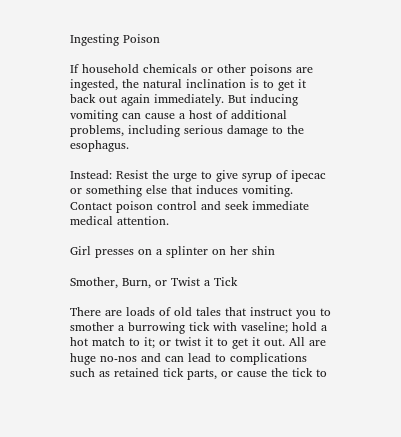Ingesting Poison

If household chemicals or other poisons are ingested, the natural inclination is to get it back out again immediately. But inducing vomiting can cause a host of additional problems, including serious damage to the esophagus.

Instead: Resist the urge to give syrup of ipecac or something else that induces vomiting. Contact poison control and seek immediate medical attention.

Girl presses on a splinter on her shin

Smother, Burn, or Twist a Tick

There are loads of old tales that instruct you to smother a burrowing tick with vaseline; hold a hot match to it; or twist it to get it out. All are huge no-nos and can lead to complications such as retained tick parts, or cause the tick to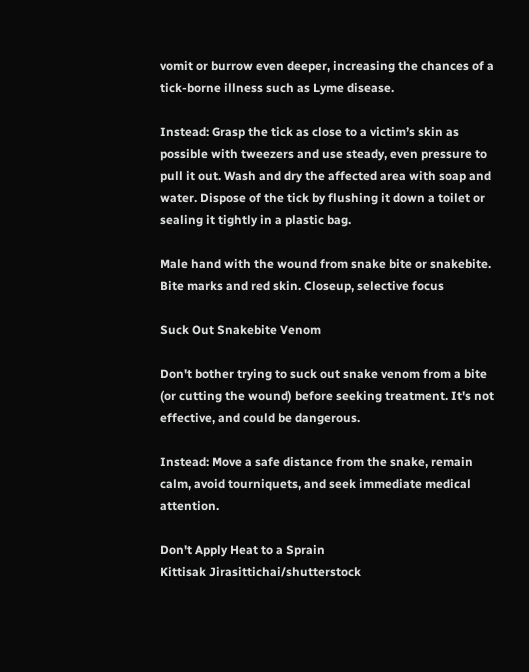vomit or burrow even deeper, increasing the chances of a tick-borne illness such as Lyme disease.

Instead: Grasp the tick as close to a victim’s skin as possible with tweezers and use steady, even pressure to pull it out. Wash and dry the affected area with soap and water. Dispose of the tick by flushing it down a toilet or sealing it tightly in a plastic bag.

Male hand with the wound from snake bite or snakebite. Bite marks and red skin. Closeup, selective focus

Suck Out Snakebite Venom

Don't bother trying to suck out snake venom from a bite (or cutting the wound) before seeking treatment. It's not effective, and could be dangerous.

Instead: Move a safe distance from the snake, remain calm, avoid tourniquets, and seek immediate medical attention.

Don't Apply Heat to a Sprain
Kittisak Jirasittichai/shutterstock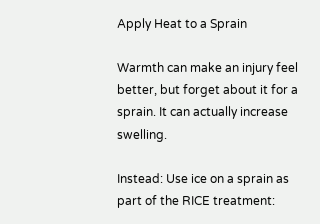Apply Heat to a Sprain

Warmth can make an injury feel better, but forget about it for a sprain. It can actually increase swelling.

Instead: Use ice on a sprain as part of the RICE treatment: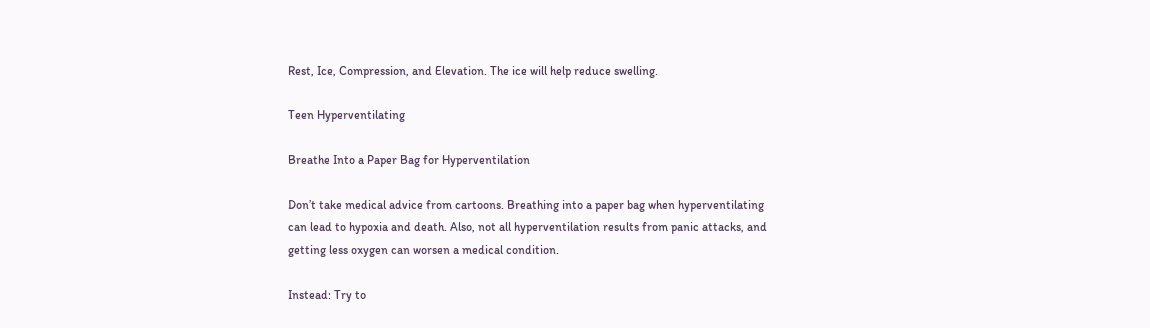Rest, Ice, Compression, and Elevation. The ice will help reduce swelling.

Teen Hyperventilating

Breathe Into a Paper Bag for Hyperventilation

Don’t take medical advice from cartoons. Breathing into a paper bag when hyperventilating can lead to hypoxia and death. Also, not all hyperventilation results from panic attacks, and getting less oxygen can worsen a medical condition.

Instead: Try to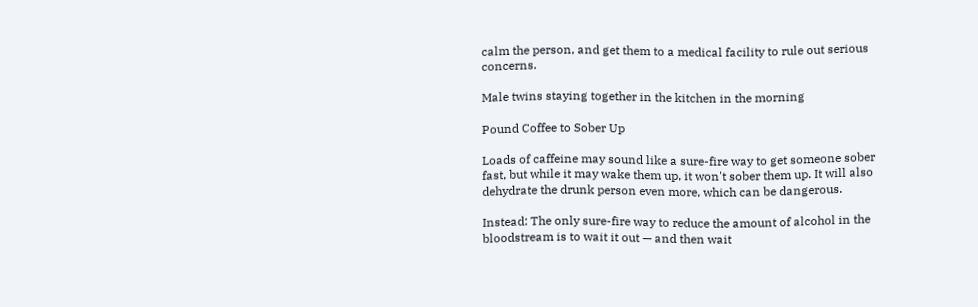calm the person, and get them to a medical facility to rule out serious concerns.

Male twins staying together in the kitchen in the morning

Pound Coffee to Sober Up

Loads of caffeine may sound like a sure-fire way to get someone sober fast, but while it may wake them up, it won't sober them up. It will also dehydrate the drunk person even more, which can be dangerous.

Instead: The only sure-fire way to reduce the amount of alcohol in the bloodstream is to wait it out — and then wait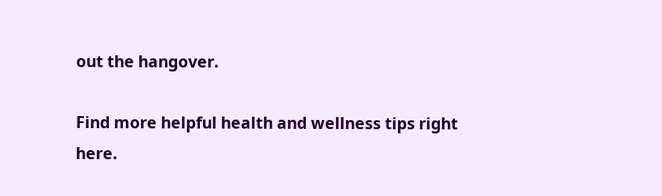out the hangover.

Find more helpful health and wellness tips right here.